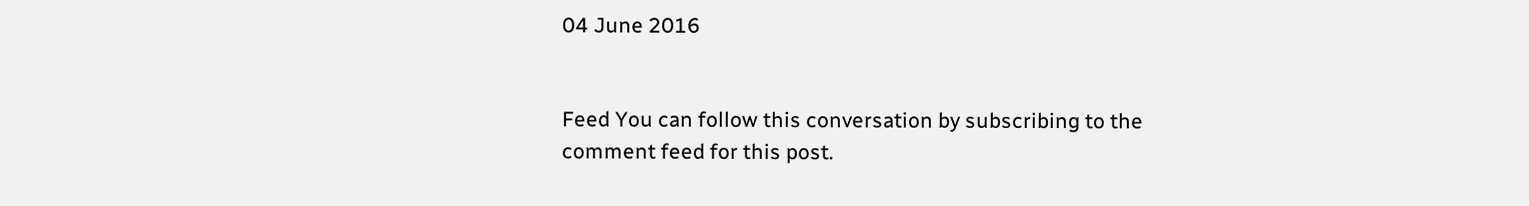04 June 2016


Feed You can follow this conversation by subscribing to the comment feed for this post.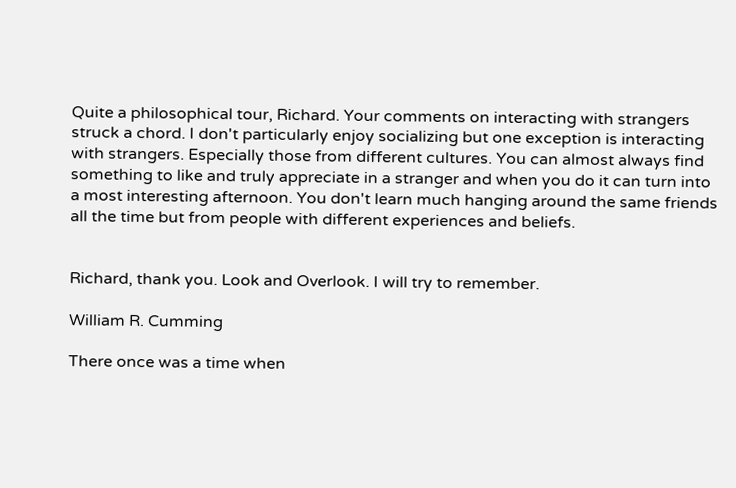Quite a philosophical tour, Richard. Your comments on interacting with strangers struck a chord. I don't particularly enjoy socializing but one exception is interacting with strangers. Especially those from different cultures. You can almost always find something to like and truly appreciate in a stranger and when you do it can turn into a most interesting afternoon. You don't learn much hanging around the same friends all the time but from people with different experiences and beliefs.


Richard, thank you. Look and Overlook. I will try to remember.

William R. Cumming

There once was a time when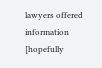lawyers offered information [hopefully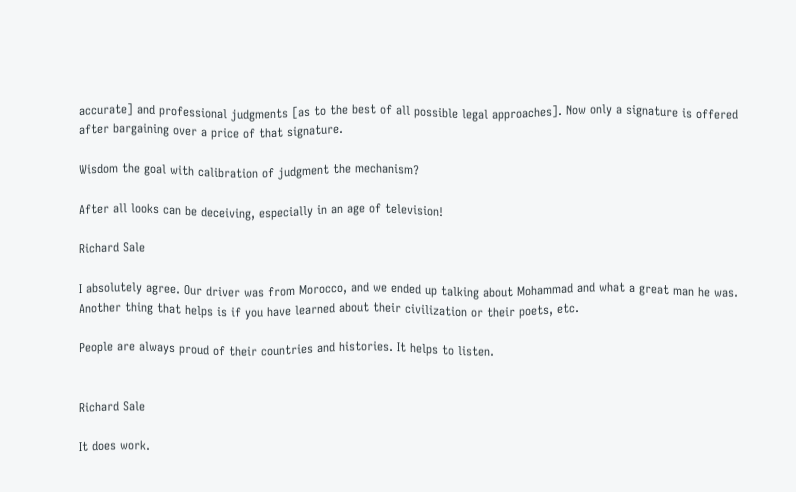accurate] and professional judgments [as to the best of all possible legal approaches]. Now only a signature is offered after bargaining over a price of that signature.

Wisdom the goal with calibration of judgment the mechanism?

After all looks can be deceiving, especially in an age of television!

Richard Sale

I absolutely agree. Our driver was from Morocco, and we ended up talking about Mohammad and what a great man he was. Another thing that helps is if you have learned about their civilization or their poets, etc.

People are always proud of their countries and histories. It helps to listen.


Richard Sale

It does work.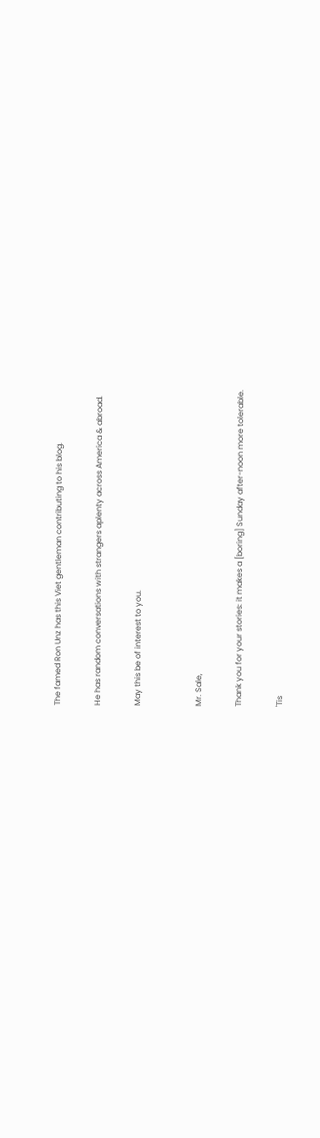The famed Ron Unz has this Viet gentleman contributing to his blog.

He has random conversations with strangers aplenty across America & abroad.

May this be of interest to you.


Mr. Sale,

Thank you for your stories: it makes a [boring] Sunday after-noon more tolerable.

'Tis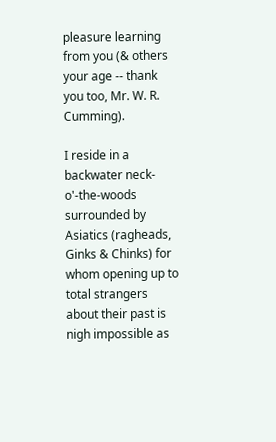pleasure learning from you (& others your age -- thank you too, Mr. W. R. Cumming).

I reside in a backwater neck-o'-the-woods surrounded by Asiatics (ragheads, Ginks & Chinks) for whom opening up to total strangers about their past is nigh impossible as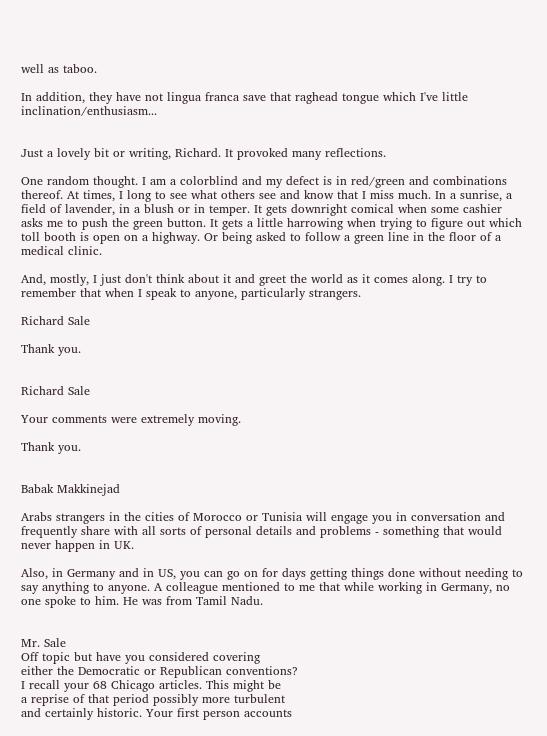well as taboo.

In addition, they have not lingua franca save that raghead tongue which I've little inclination/enthusiasm...


Just a lovely bit or writing, Richard. It provoked many reflections.

One random thought. I am a colorblind and my defect is in red/green and combinations thereof. At times, I long to see what others see and know that I miss much. In a sunrise, a field of lavender, in a blush or in temper. It gets downright comical when some cashier asks me to push the green button. It gets a little harrowing when trying to figure out which toll booth is open on a highway. Or being asked to follow a green line in the floor of a medical clinic.

And, mostly, I just don't think about it and greet the world as it comes along. I try to remember that when I speak to anyone, particularly strangers.

Richard Sale

Thank you.


Richard Sale

Your comments were extremely moving.

Thank you.


Babak Makkinejad

Arabs strangers in the cities of Morocco or Tunisia will engage you in conversation and frequently share with all sorts of personal details and problems - something that would never happen in UK.

Also, in Germany and in US, you can go on for days getting things done without needing to say anything to anyone. A colleague mentioned to me that while working in Germany, no one spoke to him. He was from Tamil Nadu.


Mr. Sale
Off topic but have you considered covering
either the Democratic or Republican conventions?
I recall your 68 Chicago articles. This might be
a reprise of that period possibly more turbulent
and certainly historic. Your first person accounts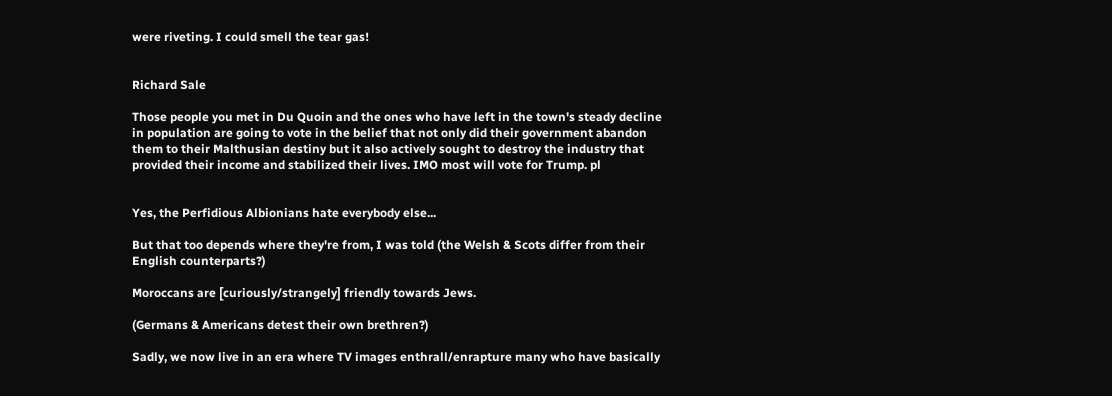were riveting. I could smell the tear gas!


Richard Sale

Those people you met in Du Quoin and the ones who have left in the town's steady decline in population are going to vote in the belief that not only did their government abandon them to their Malthusian destiny but it also actively sought to destroy the industry that provided their income and stabilized their lives. IMO most will vote for Trump. pl


Yes, the Perfidious Albionians hate everybody else...

But that too depends where they're from, I was told (the Welsh & Scots differ from their English counterparts?)

Moroccans are [curiously/strangely] friendly towards Jews.

(Germans & Americans detest their own brethren?)

Sadly, we now live in an era where TV images enthrall/enrapture many who have basically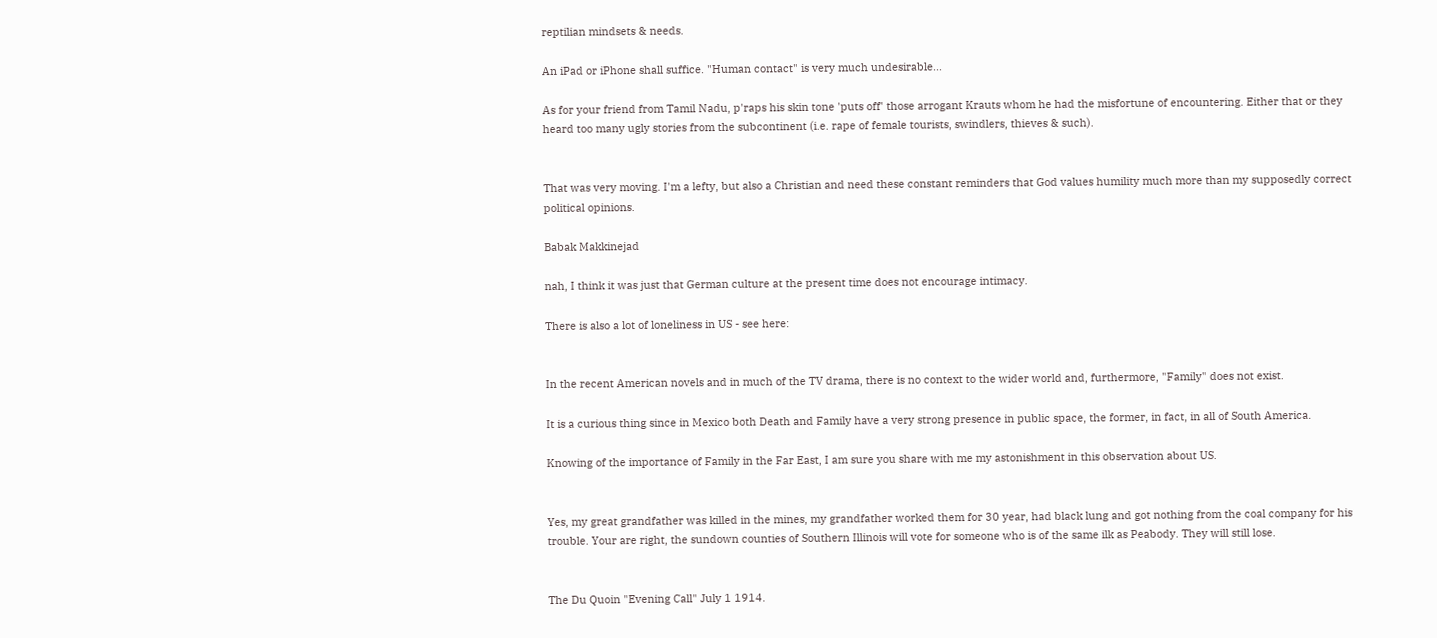reptilian mindsets & needs.

An iPad or iPhone shall suffice. "Human contact" is very much undesirable...

As for your friend from Tamil Nadu, p'raps his skin tone 'puts off' those arrogant Krauts whom he had the misfortune of encountering. Either that or they heard too many ugly stories from the subcontinent (i.e. rape of female tourists, swindlers, thieves & such).


That was very moving. I'm a lefty, but also a Christian and need these constant reminders that God values humility much more than my supposedly correct political opinions.

Babak Makkinejad

nah, I think it was just that German culture at the present time does not encourage intimacy.

There is also a lot of loneliness in US - see here:


In the recent American novels and in much of the TV drama, there is no context to the wider world and, furthermore, "Family" does not exist.

It is a curious thing since in Mexico both Death and Family have a very strong presence in public space, the former, in fact, in all of South America.

Knowing of the importance of Family in the Far East, I am sure you share with me my astonishment in this observation about US.


Yes, my great grandfather was killed in the mines, my grandfather worked them for 30 year, had black lung and got nothing from the coal company for his trouble. Your are right, the sundown counties of Southern Illinois will vote for someone who is of the same ilk as Peabody. They will still lose.


The Du Quoin "Evening Call" July 1 1914.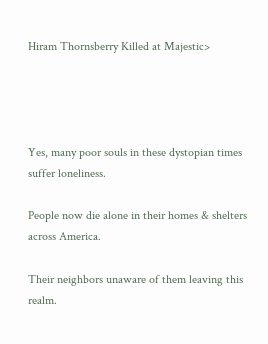Hiram Thornsberry Killed at Majestic>




Yes, many poor souls in these dystopian times suffer loneliness.

People now die alone in their homes & shelters across America.

Their neighbors unaware of them leaving this realm.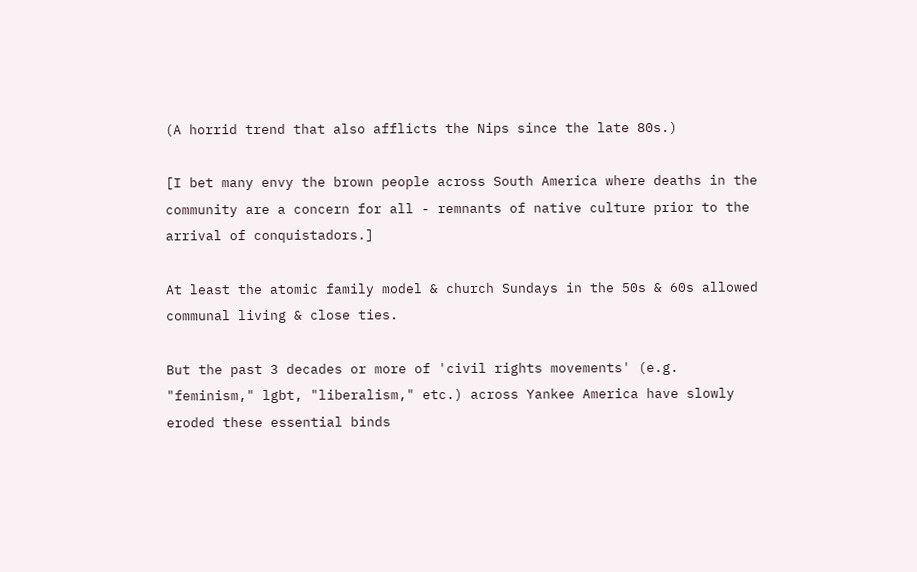(A horrid trend that also afflicts the Nips since the late 80s.)

[I bet many envy the brown people across South America where deaths in the community are a concern for all - remnants of native culture prior to the arrival of conquistadors.]

At least the atomic family model & church Sundays in the 50s & 60s allowed communal living & close ties.

But the past 3 decades or more of 'civil rights movements' (e.g. "feminism," lgbt, "liberalism," etc.) across Yankee America have slowly eroded these essential binds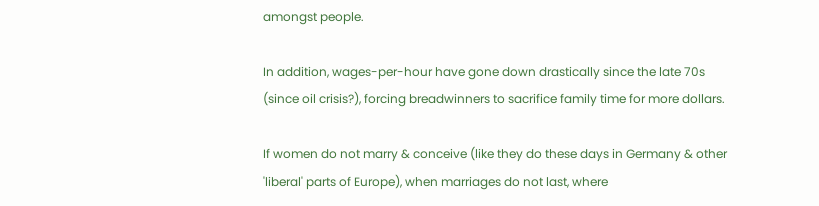amongst people.

In addition, wages-per-hour have gone down drastically since the late 70s (since oil crisis?), forcing breadwinners to sacrifice family time for more dollars.

If women do not marry & conceive (like they do these days in Germany & other 'liberal' parts of Europe), when marriages do not last, where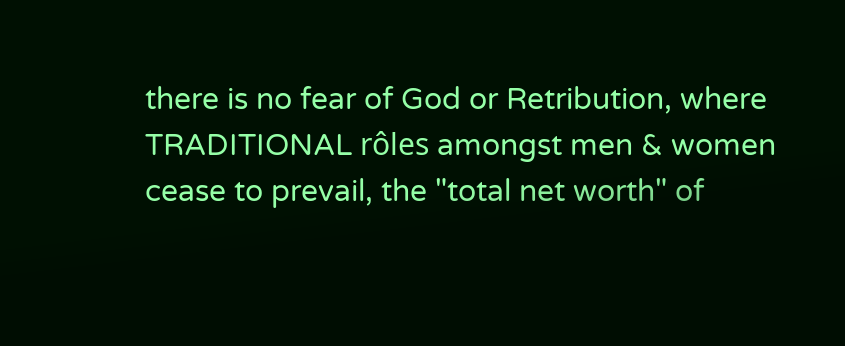there is no fear of God or Retribution, where TRADITIONAL rôles amongst men & women cease to prevail, the "total net worth" of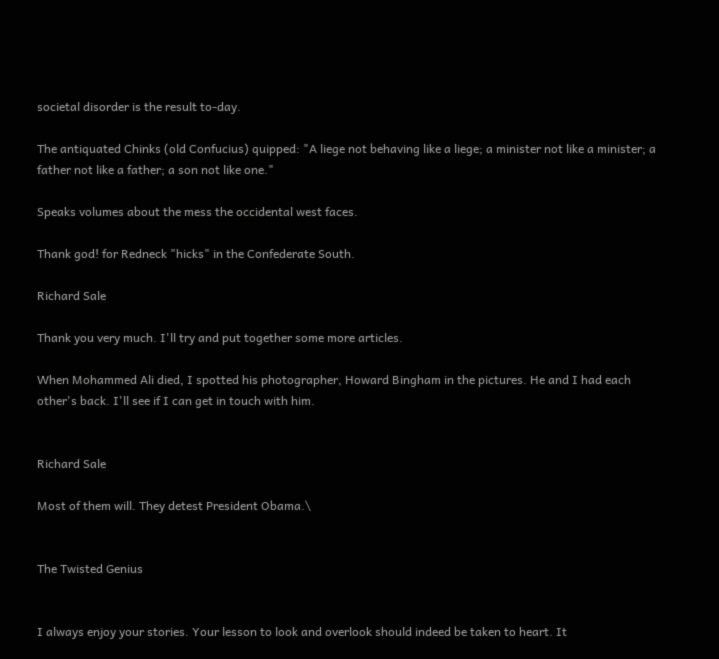societal disorder is the result to-day.

The antiquated Chinks (old Confucius) quipped: "A liege not behaving like a liege; a minister not like a minister; a father not like a father; a son not like one."

Speaks volumes about the mess the occidental west faces.

Thank god! for Redneck "hicks" in the Confederate South.

Richard Sale

Thank you very much. I'll try and put together some more articles.

When Mohammed Ali died, I spotted his photographer, Howard Bingham in the pictures. He and I had each other's back. I'll see if I can get in touch with him.


Richard Sale

Most of them will. They detest President Obama.\


The Twisted Genius


I always enjoy your stories. Your lesson to look and overlook should indeed be taken to heart. It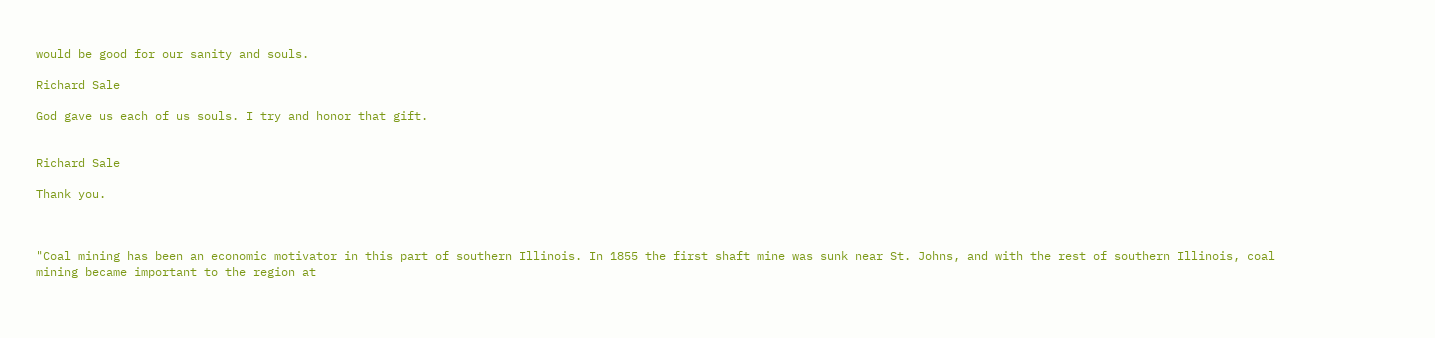would be good for our sanity and souls.

Richard Sale

God gave us each of us souls. I try and honor that gift.


Richard Sale

Thank you.



"Coal mining has been an economic motivator in this part of southern Illinois. In 1855 the first shaft mine was sunk near St. Johns, and with the rest of southern Illinois, coal mining became important to the region at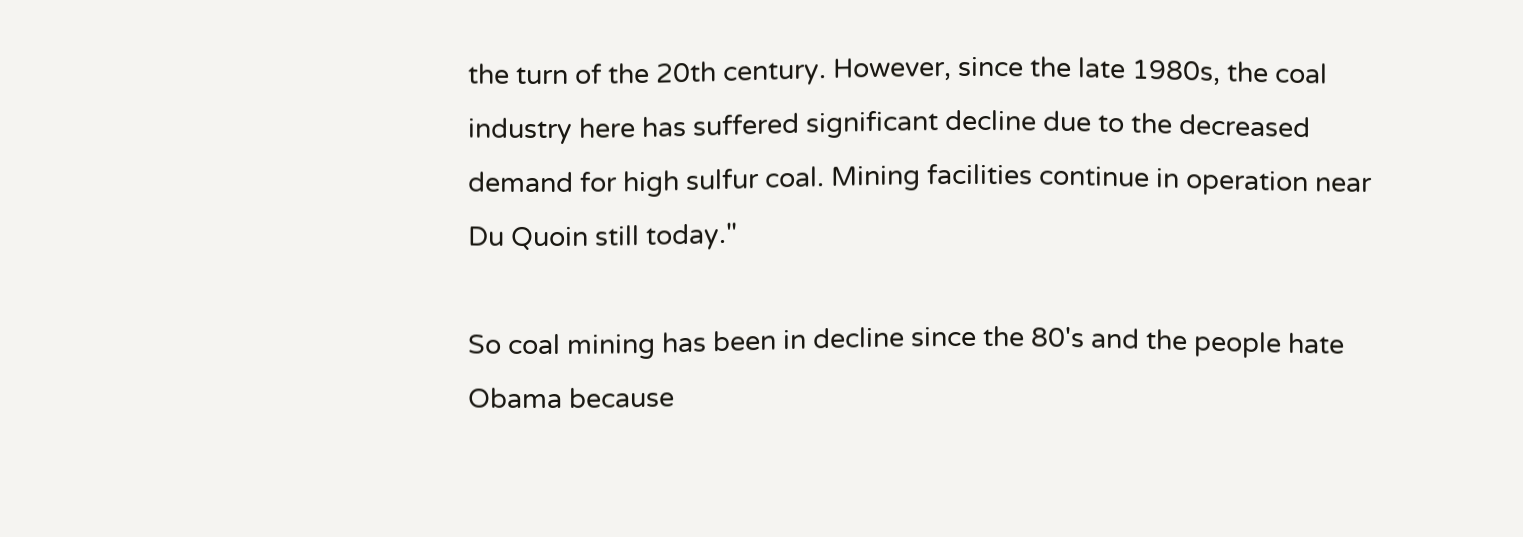the turn of the 20th century. However, since the late 1980s, the coal industry here has suffered significant decline due to the decreased demand for high sulfur coal. Mining facilities continue in operation near Du Quoin still today."

So coal mining has been in decline since the 80's and the people hate Obama because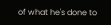of what he's done to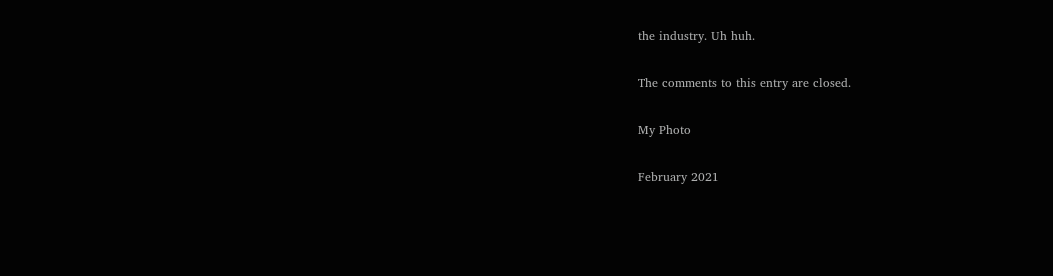the industry. Uh huh.

The comments to this entry are closed.

My Photo

February 2021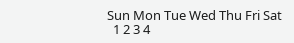Sun Mon Tue Wed Thu Fri Sat
  1 2 3 4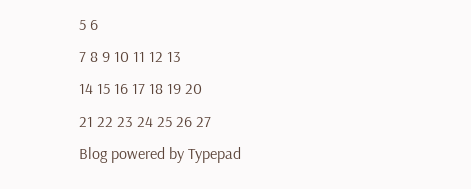5 6
7 8 9 10 11 12 13
14 15 16 17 18 19 20
21 22 23 24 25 26 27
Blog powered by Typepad